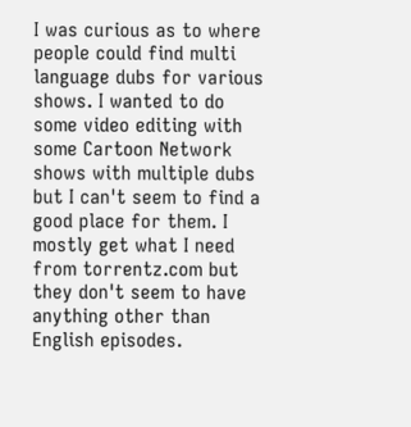I was curious as to where people could find multi language dubs for various shows. I wanted to do some video editing with some Cartoon Network shows with multiple dubs but I can't seem to find a good place for them. I mostly get what I need from torrentz.com but they don't seem to have anything other than English episodes.